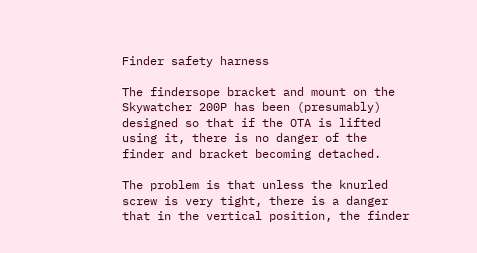Finder safety harness

The findersope bracket and mount on the Skywatcher 200P has been (presumably) designed so that if the OTA is lifted using it, there is no danger of the finder and bracket becoming detached.

The problem is that unless the knurled screw is very tight, there is a danger that in the vertical position, the finder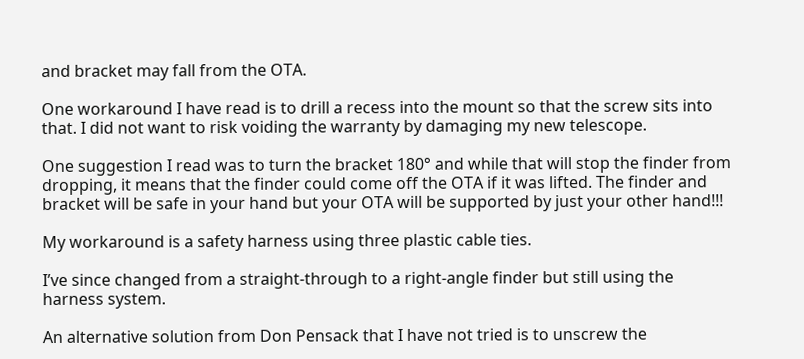and bracket may fall from the OTA.

One workaround I have read is to drill a recess into the mount so that the screw sits into that. I did not want to risk voiding the warranty by damaging my new telescope.

One suggestion I read was to turn the bracket 180° and while that will stop the finder from dropping, it means that the finder could come off the OTA if it was lifted. The finder and bracket will be safe in your hand but your OTA will be supported by just your other hand!!!

My workaround is a safety harness using three plastic cable ties.

I’ve since changed from a straight-through to a right-angle finder but still using the harness system.

An alternative solution from Don Pensack that I have not tried is to unscrew the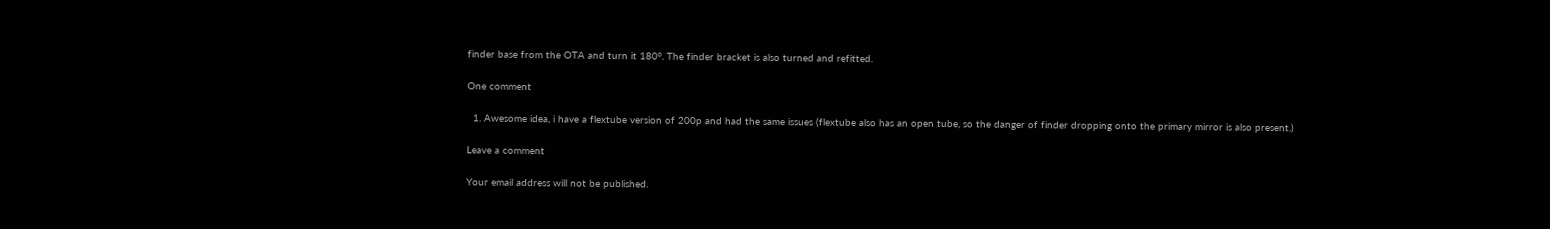finder base from the OTA and turn it 180°. The finder bracket is also turned and refitted.

One comment

  1. Awesome idea, i have a flextube version of 200p and had the same issues (flextube also has an open tube, so the danger of finder dropping onto the primary mirror is also present.)

Leave a comment

Your email address will not be published.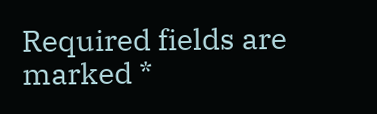Required fields are marked *